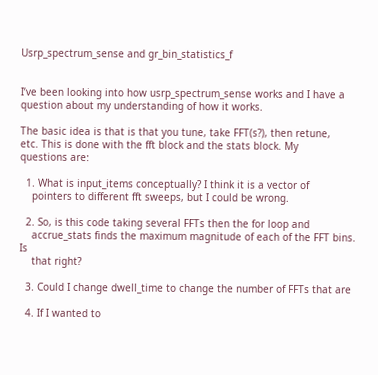Usrp_spectrum_sense and gr_bin_statistics_f


I’ve been looking into how usrp_spectrum_sense works and I have a
question about my understanding of how it works.

The basic idea is that is that you tune, take FFT(s?), then retune,
etc. This is done with the fft block and the stats block. My
questions are:

  1. What is input_items conceptually? I think it is a vector of
    pointers to different fft sweeps, but I could be wrong.

  2. So, is this code taking several FFTs then the for loop and
    accrue_stats finds the maximum magnitude of each of the FFT bins. Is
    that right?

  3. Could I change dwell_time to change the number of FFTs that are

  4. If I wanted to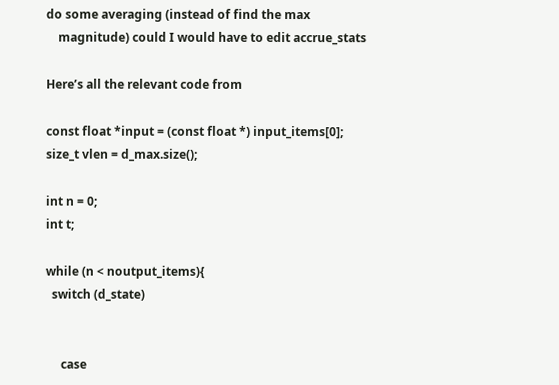do some averaging (instead of find the max
    magnitude) could I would have to edit accrue_stats

Here’s all the relevant code from

const float *input = (const float *) input_items[0];
size_t vlen = d_max.size();

int n = 0;
int t;

while (n < noutput_items){
  switch (d_state)


     case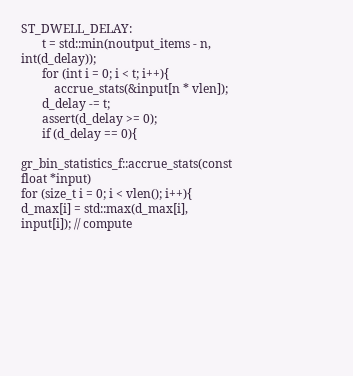ST_DWELL_DELAY:
       t = std::min(noutput_items - n, int(d_delay));
       for (int i = 0; i < t; i++){
           accrue_stats(&input[n * vlen]);
       d_delay -= t;
       assert(d_delay >= 0);
       if (d_delay == 0){

gr_bin_statistics_f::accrue_stats(const float *input)
for (size_t i = 0; i < vlen(); i++){
d_max[i] = std::max(d_max[i], input[i]); // compute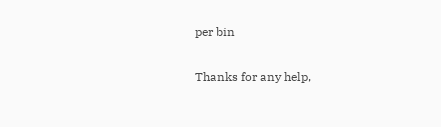per bin

Thanks for any help,